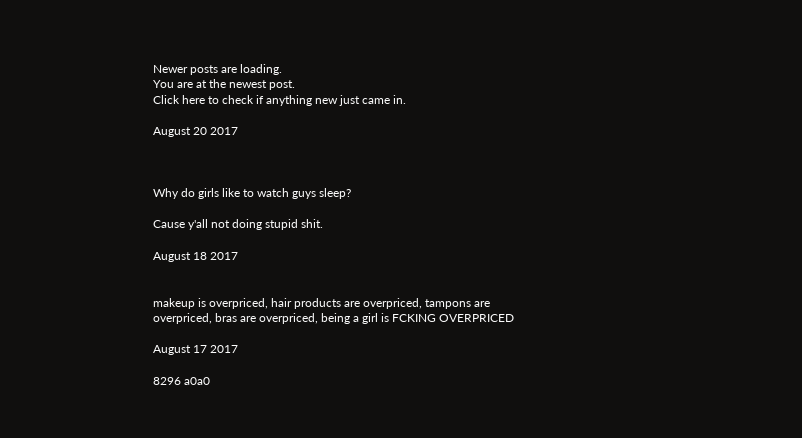Newer posts are loading.
You are at the newest post.
Click here to check if anything new just came in.

August 20 2017



Why do girls like to watch guys sleep?

Cause y'all not doing stupid shit.

August 18 2017


makeup is overpriced, hair products are overpriced, tampons are overpriced, bras are overpriced, being a girl is FCKING OVERPRICED

August 17 2017

8296 a0a0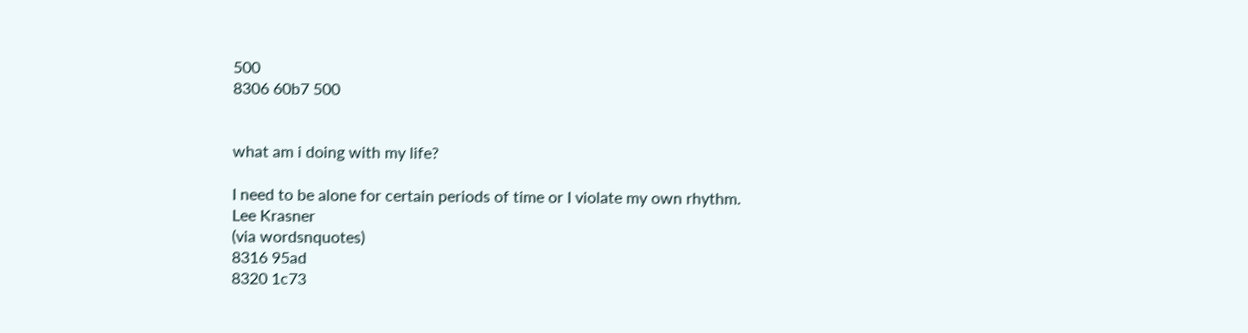500
8306 60b7 500


what am i doing with my life?

I need to be alone for certain periods of time or I violate my own rhythm.
Lee Krasner
(via wordsnquotes)
8316 95ad
8320 1c73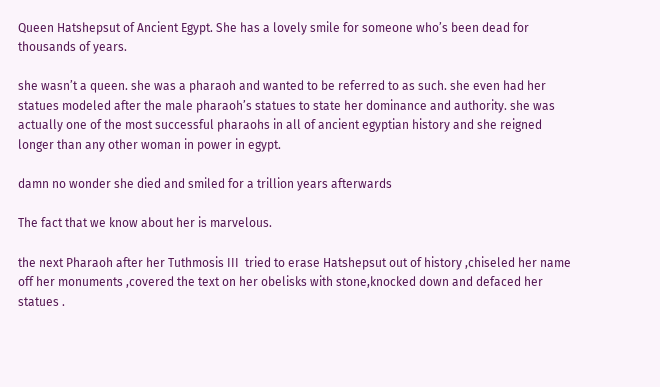Queen Hatshepsut of Ancient Egypt. She has a lovely smile for someone who’s been dead for thousands of years.

she wasn’t a queen. she was a pharaoh and wanted to be referred to as such. she even had her statues modeled after the male pharaoh’s statues to state her dominance and authority. she was actually one of the most successful pharaohs in all of ancient egyptian history and she reigned longer than any other woman in power in egypt.

damn no wonder she died and smiled for a trillion years afterwards

The fact that we know about her is marvelous.

the next Pharaoh after her Tuthmosis III  tried to erase Hatshepsut out of history ,chiseled her name off her monuments ,covered the text on her obelisks with stone,knocked down and defaced her statues .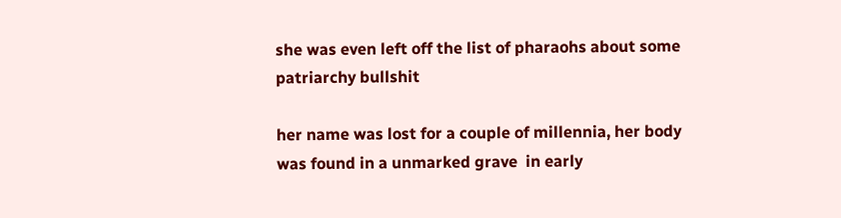she was even left off the list of pharaohs about some patriarchy bullshit

her name was lost for a couple of millennia, her body was found in a unmarked grave  in early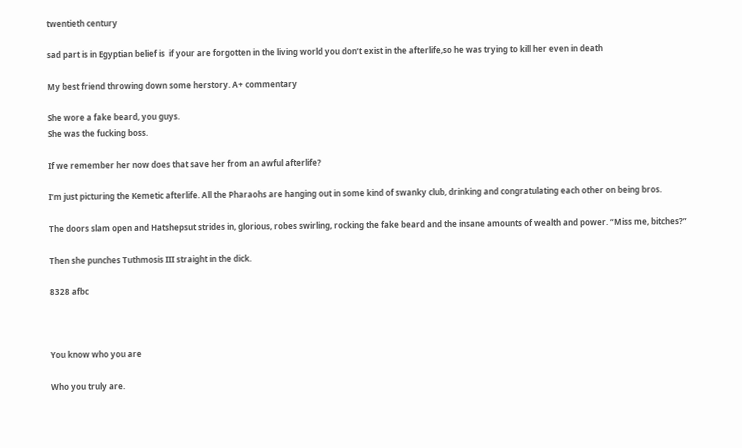twentieth century

sad part is in Egyptian belief is  if your are forgotten in the living world you don’t exist in the afterlife,so he was trying to kill her even in death

My best friend throwing down some herstory. A+ commentary

She wore a fake beard, you guys.
She was the fucking boss.

If we remember her now does that save her from an awful afterlife?

I’m just picturing the Kemetic afterlife. All the Pharaohs are hanging out in some kind of swanky club, drinking and congratulating each other on being bros.

The doors slam open and Hatshepsut strides in, glorious, robes swirling, rocking the fake beard and the insane amounts of wealth and power. “Miss me, bitches?”

Then she punches Tuthmosis III straight in the dick.

8328 afbc



You know who you are

Who you truly are.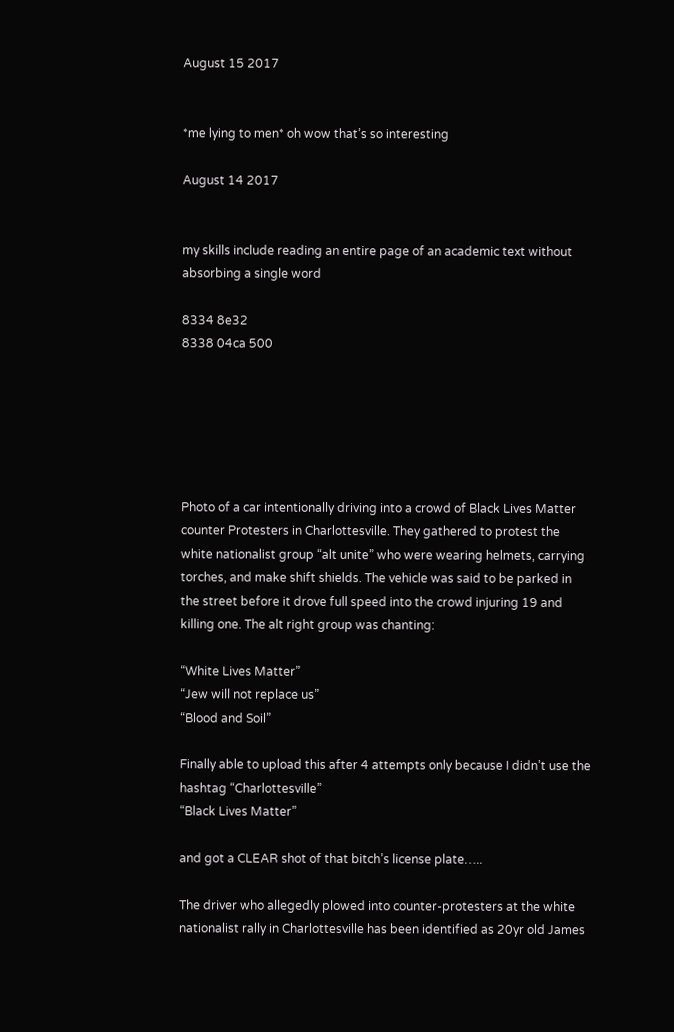August 15 2017


*me lying to men* oh wow that’s so interesting

August 14 2017


my skills include reading an entire page of an academic text without absorbing a single word

8334 8e32
8338 04ca 500






Photo of a car intentionally driving into a crowd of Black Lives Matter counter Protesters in Charlottesville. They gathered to protest the white nationalist group “alt unite” who were wearing helmets, carrying torches, and make shift shields. The vehicle was said to be parked in the street before it drove full speed into the crowd injuring 19 and killing one. The alt right group was chanting:

“White Lives Matter”
“Jew will not replace us”
“Blood and Soil”

Finally able to upload this after 4 attempts only because I didn’t use the hashtag “Charlottesville”
“Black Lives Matter”

and got a CLEAR shot of that bitch’s license plate…..

The driver who allegedly plowed into counter-protesters at the white nationalist rally in Charlottesville has been identified as 20yr old James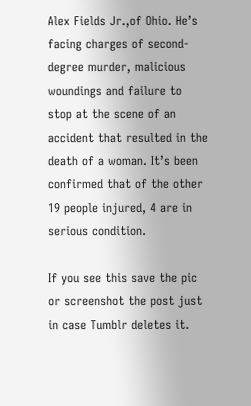Alex Fields Jr.,of Ohio. He’s facing charges of second-degree murder, malicious woundings and failure to stop at the scene of an accident that resulted in the death of a woman. It’s been confirmed that of the other 19 people injured, 4 are in serious condition.

If you see this save the pic or screenshot the post just in case Tumblr deletes it.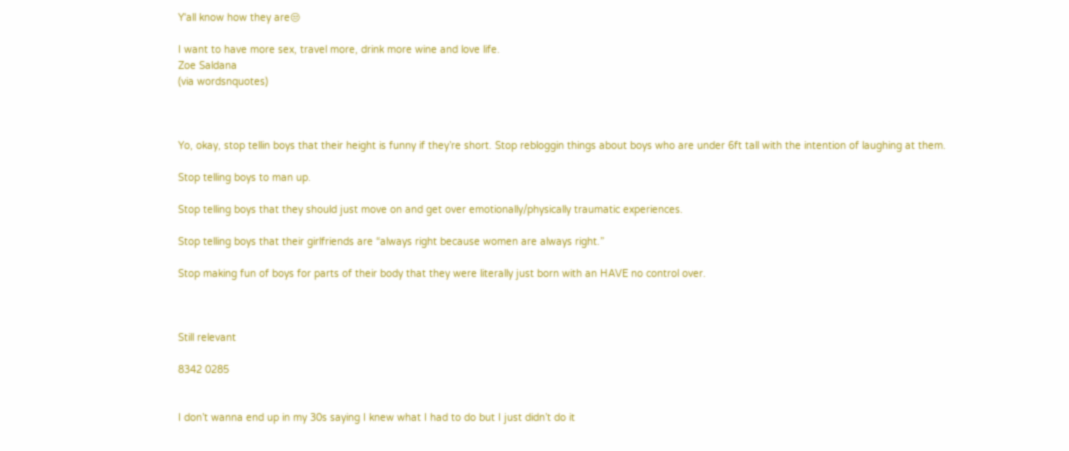Y'all know how they are😒

I want to have more sex, travel more, drink more wine and love life.
Zoe Saldana
(via wordsnquotes)



Yo, okay, stop tellin boys that their height is funny if they’re short. Stop rebloggin things about boys who are under 6ft tall with the intention of laughing at them.

Stop telling boys to man up.

Stop telling boys that they should just move on and get over emotionally/physically traumatic experiences.

Stop telling boys that their girlfriends are “always right because women are always right.”

Stop making fun of boys for parts of their body that they were literally just born with an HAVE no control over.



Still relevant

8342 0285


I don’t wanna end up in my 30s saying I knew what I had to do but I just didn’t do it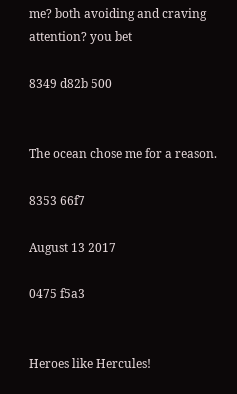me? both avoiding and craving attention? you bet

8349 d82b 500


The ocean chose me for a reason.

8353 66f7

August 13 2017

0475 f5a3


Heroes like Hercules!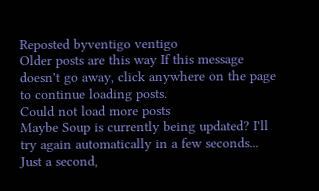Reposted byventigo ventigo
Older posts are this way If this message doesn't go away, click anywhere on the page to continue loading posts.
Could not load more posts
Maybe Soup is currently being updated? I'll try again automatically in a few seconds...
Just a second,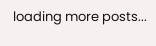loading more posts...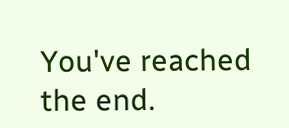You've reached the end.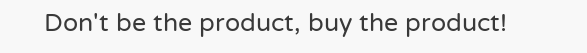Don't be the product, buy the product!